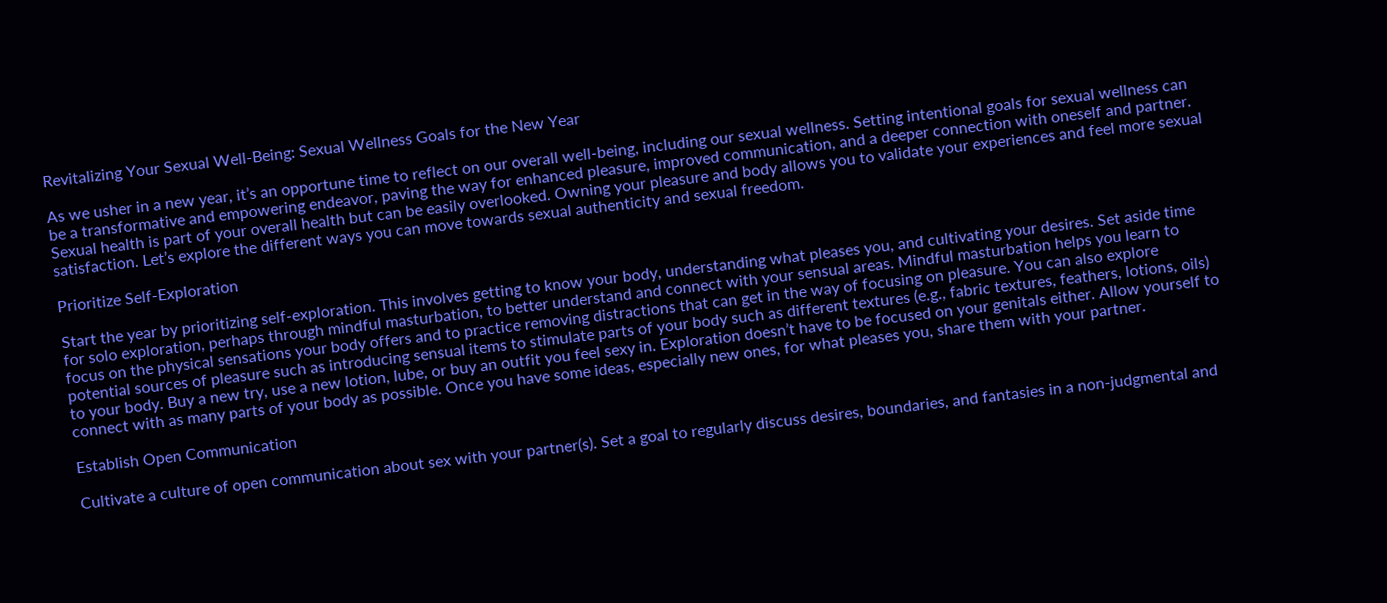Revitalizing Your Sexual Well-Being: Sexual Wellness Goals for the New Year

As we usher in a new year, it’s an opportune time to reflect on our overall well-being, including our sexual wellness. Setting intentional goals for sexual wellness can be a transformative and empowering endeavor, paving the way for enhanced pleasure, improved communication, and a deeper connection with oneself and partner. Sexual health is part of your overall health but can be easily overlooked. Owning your pleasure and body allows you to validate your experiences and feel more sexual satisfaction. Let’s explore the different ways you can move towards sexual authenticity and sexual freedom.

Prioritize Self-Exploration

Start the year by prioritizing self-exploration. This involves getting to know your body, understanding what pleases you, and cultivating your desires. Set aside time for solo exploration, perhaps through mindful masturbation, to better understand and connect with your sensual areas. Mindful masturbation helps you learn to focus on the physical sensations your body offers and to practice removing distractions that can get in the way of focusing on pleasure. You can also explore potential sources of pleasure such as introducing sensual items to stimulate parts of your body such as different textures (e.g., fabric textures, feathers, lotions, oils) to your body. Buy a new try, use a new lotion, lube, or buy an outfit you feel sexy in. Exploration doesn’t have to be focused on your genitals either. Allow yourself to connect with as many parts of your body as possible. Once you have some ideas, especially new ones, for what pleases you, share them with your partner.

Establish Open Communication

Cultivate a culture of open communication about sex with your partner(s). Set a goal to regularly discuss desires, boundaries, and fantasies in a non-judgmental and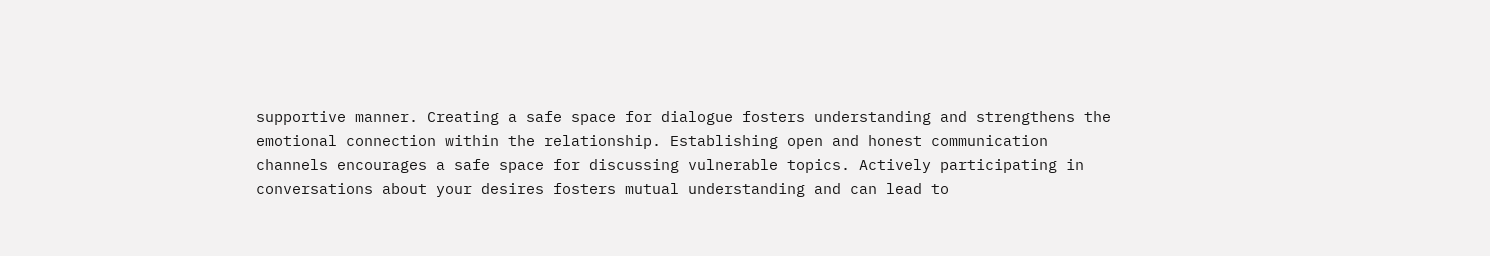supportive manner. Creating a safe space for dialogue fosters understanding and strengthens the emotional connection within the relationship. Establishing open and honest communication channels encourages a safe space for discussing vulnerable topics. Actively participating in conversations about your desires fosters mutual understanding and can lead to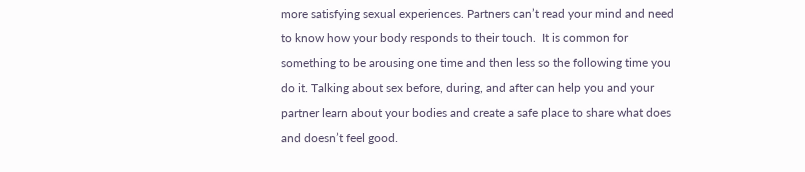more satisfying sexual experiences. Partners can’t read your mind and need to know how your body responds to their touch.  It is common for something to be arousing one time and then less so the following time you do it. Talking about sex before, during, and after can help you and your partner learn about your bodies and create a safe place to share what does and doesn’t feel good.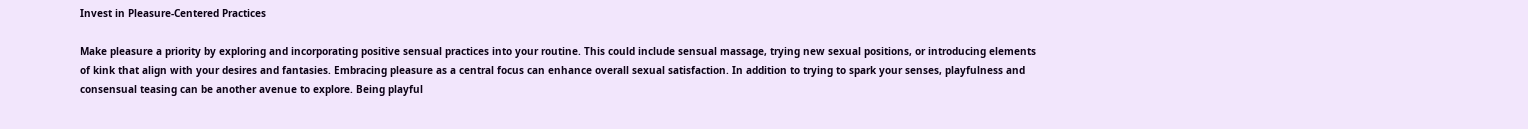Invest in Pleasure-Centered Practices

Make pleasure a priority by exploring and incorporating positive sensual practices into your routine. This could include sensual massage, trying new sexual positions, or introducing elements of kink that align with your desires and fantasies. Embracing pleasure as a central focus can enhance overall sexual satisfaction. In addition to trying to spark your senses, playfulness and consensual teasing can be another avenue to explore. Being playful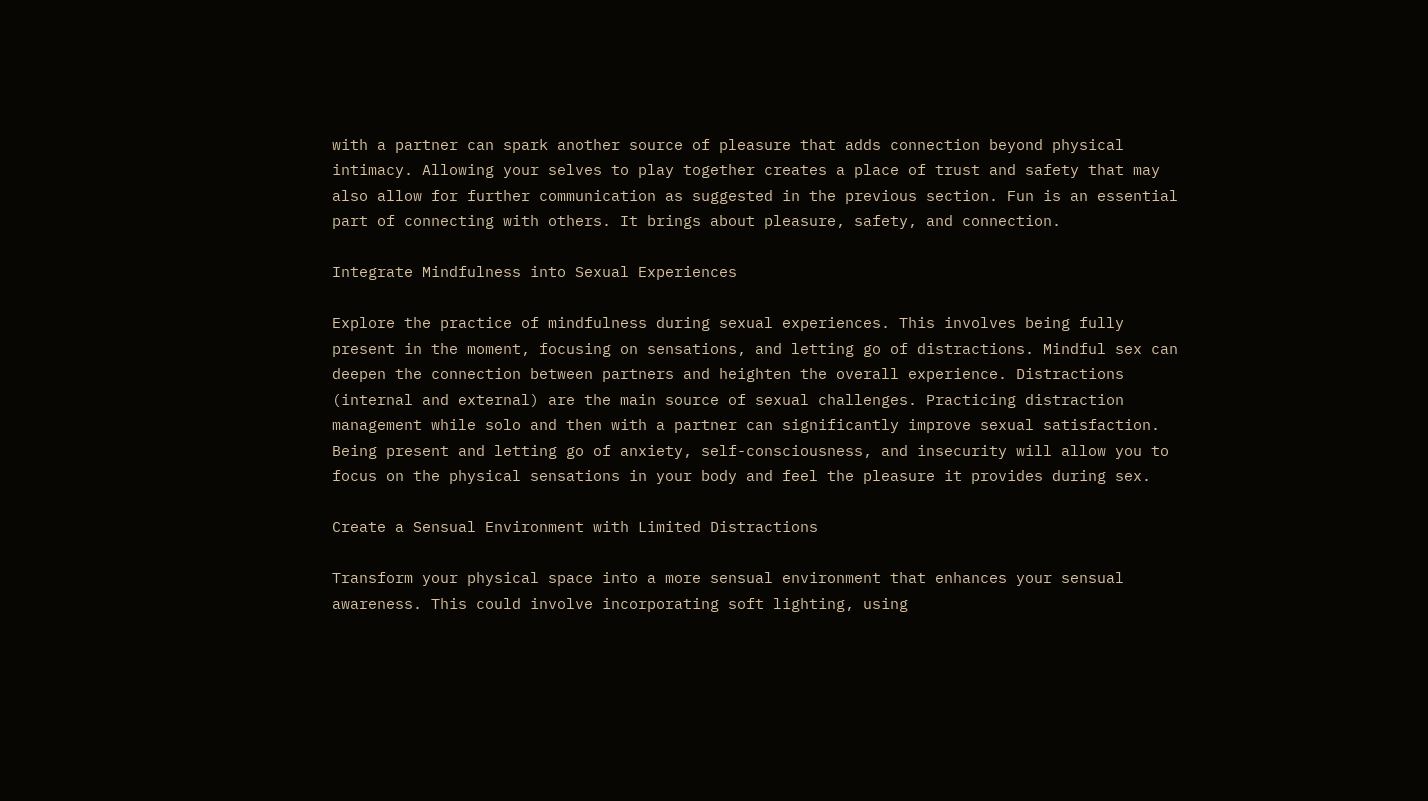with a partner can spark another source of pleasure that adds connection beyond physical intimacy. Allowing your selves to play together creates a place of trust and safety that may also allow for further communication as suggested in the previous section. Fun is an essential part of connecting with others. It brings about pleasure, safety, and connection.

Integrate Mindfulness into Sexual Experiences

Explore the practice of mindfulness during sexual experiences. This involves being fully present in the moment, focusing on sensations, and letting go of distractions. Mindful sex can deepen the connection between partners and heighten the overall experience. Distractions (internal and external) are the main source of sexual challenges. Practicing distraction management while solo and then with a partner can significantly improve sexual satisfaction. Being present and letting go of anxiety, self-consciousness, and insecurity will allow you to focus on the physical sensations in your body and feel the pleasure it provides during sex.

Create a Sensual Environment with Limited Distractions

Transform your physical space into a more sensual environment that enhances your sensual awareness. This could involve incorporating soft lighting, using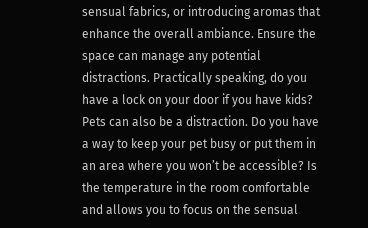sensual fabrics, or introducing aromas that enhance the overall ambiance. Ensure the space can manage any potential distractions. Practically speaking, do you have a lock on your door if you have kids? Pets can also be a distraction. Do you have a way to keep your pet busy or put them in an area where you won’t be accessible? Is the temperature in the room comfortable and allows you to focus on the sensual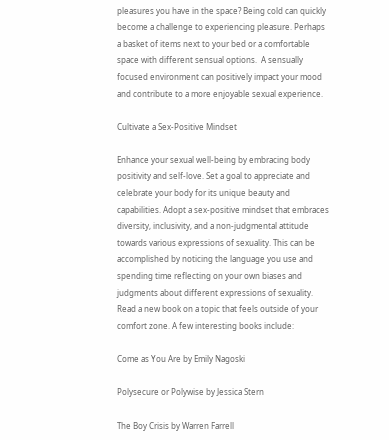pleasures you have in the space? Being cold can quickly become a challenge to experiencing pleasure. Perhaps a basket of items next to your bed or a comfortable space with different sensual options.  A sensually focused environment can positively impact your mood and contribute to a more enjoyable sexual experience.

Cultivate a Sex-Positive Mindset

Enhance your sexual well-being by embracing body positivity and self-love. Set a goal to appreciate and celebrate your body for its unique beauty and capabilities. Adopt a sex-positive mindset that embraces diversity, inclusivity, and a non-judgmental attitude towards various expressions of sexuality. This can be accomplished by noticing the language you use and spending time reflecting on your own biases and judgments about different expressions of sexuality. Read a new book on a topic that feels outside of your comfort zone. A few interesting books include:

Come as You Are by Emily Nagoski

Polysecure or Polywise by Jessica Stern

The Boy Crisis by Warren Farrell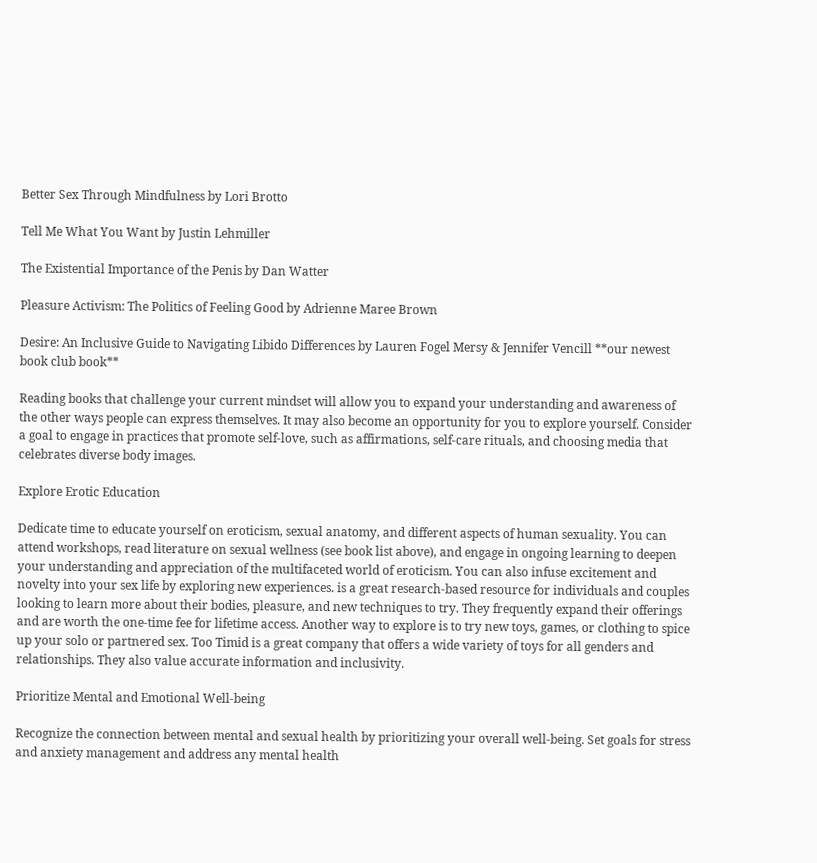Better Sex Through Mindfulness by Lori Brotto

Tell Me What You Want by Justin Lehmiller

The Existential Importance of the Penis by Dan Watter

Pleasure Activism: The Politics of Feeling Good by Adrienne Maree Brown

Desire: An Inclusive Guide to Navigating Libido Differences by Lauren Fogel Mersy & Jennifer Vencill **our newest book club book**

Reading books that challenge your current mindset will allow you to expand your understanding and awareness of the other ways people can express themselves. It may also become an opportunity for you to explore yourself. Consider a goal to engage in practices that promote self-love, such as affirmations, self-care rituals, and choosing media that celebrates diverse body images.

Explore Erotic Education

Dedicate time to educate yourself on eroticism, sexual anatomy, and different aspects of human sexuality. You can attend workshops, read literature on sexual wellness (see book list above), and engage in ongoing learning to deepen your understanding and appreciation of the multifaceted world of eroticism. You can also infuse excitement and novelty into your sex life by exploring new experiences. is a great research-based resource for individuals and couples looking to learn more about their bodies, pleasure, and new techniques to try. They frequently expand their offerings and are worth the one-time fee for lifetime access. Another way to explore is to try new toys, games, or clothing to spice up your solo or partnered sex. Too Timid is a great company that offers a wide variety of toys for all genders and relationships. They also value accurate information and inclusivity.

Prioritize Mental and Emotional Well-being

Recognize the connection between mental and sexual health by prioritizing your overall well-being. Set goals for stress and anxiety management and address any mental health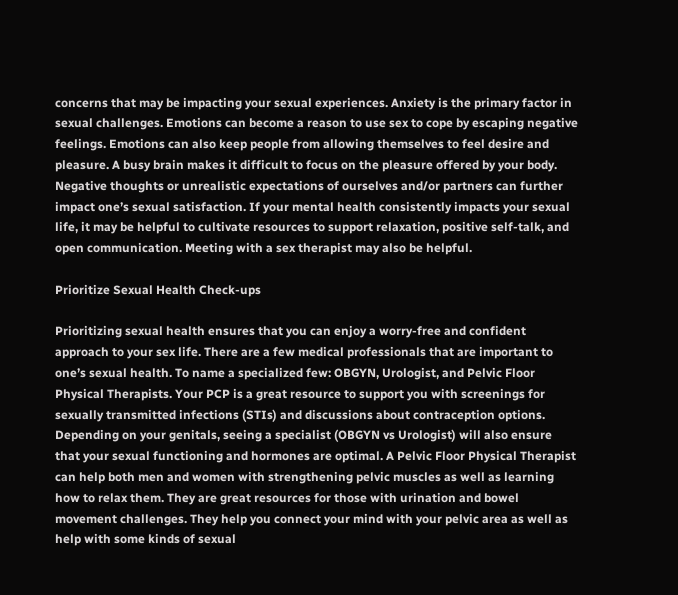concerns that may be impacting your sexual experiences. Anxiety is the primary factor in sexual challenges. Emotions can become a reason to use sex to cope by escaping negative feelings. Emotions can also keep people from allowing themselves to feel desire and pleasure. A busy brain makes it difficult to focus on the pleasure offered by your body. Negative thoughts or unrealistic expectations of ourselves and/or partners can further impact one’s sexual satisfaction. If your mental health consistently impacts your sexual life, it may be helpful to cultivate resources to support relaxation, positive self-talk, and open communication. Meeting with a sex therapist may also be helpful.

Prioritize Sexual Health Check-ups

Prioritizing sexual health ensures that you can enjoy a worry-free and confident approach to your sex life. There are a few medical professionals that are important to one’s sexual health. To name a specialized few: OBGYN, Urologist, and Pelvic Floor Physical Therapists. Your PCP is a great resource to support you with screenings for sexually transmitted infections (STIs) and discussions about contraception options. Depending on your genitals, seeing a specialist (OBGYN vs Urologist) will also ensure that your sexual functioning and hormones are optimal. A Pelvic Floor Physical Therapist can help both men and women with strengthening pelvic muscles as well as learning how to relax them. They are great resources for those with urination and bowel movement challenges. They help you connect your mind with your pelvic area as well as help with some kinds of sexual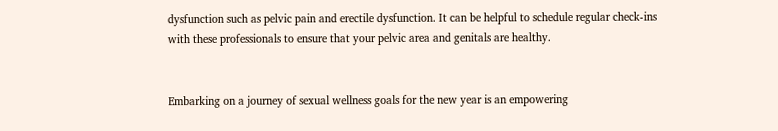dysfunction such as pelvic pain and erectile dysfunction. It can be helpful to schedule regular check-ins with these professionals to ensure that your pelvic area and genitals are healthy.


Embarking on a journey of sexual wellness goals for the new year is an empowering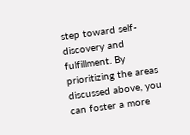step toward self-discovery and fulfillment. By prioritizing the areas discussed above, you can foster a more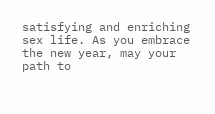satisfying and enriching sex life. As you embrace the new year, may your path to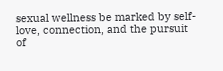sexual wellness be marked by self-love, connection, and the pursuit of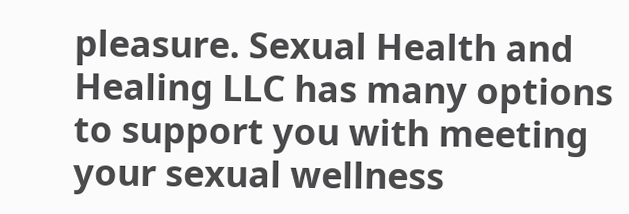pleasure. Sexual Health and Healing LLC has many options to support you with meeting your sexual wellness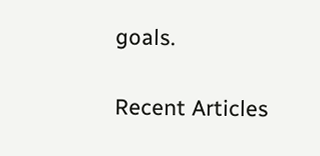goals.

Recent Articles